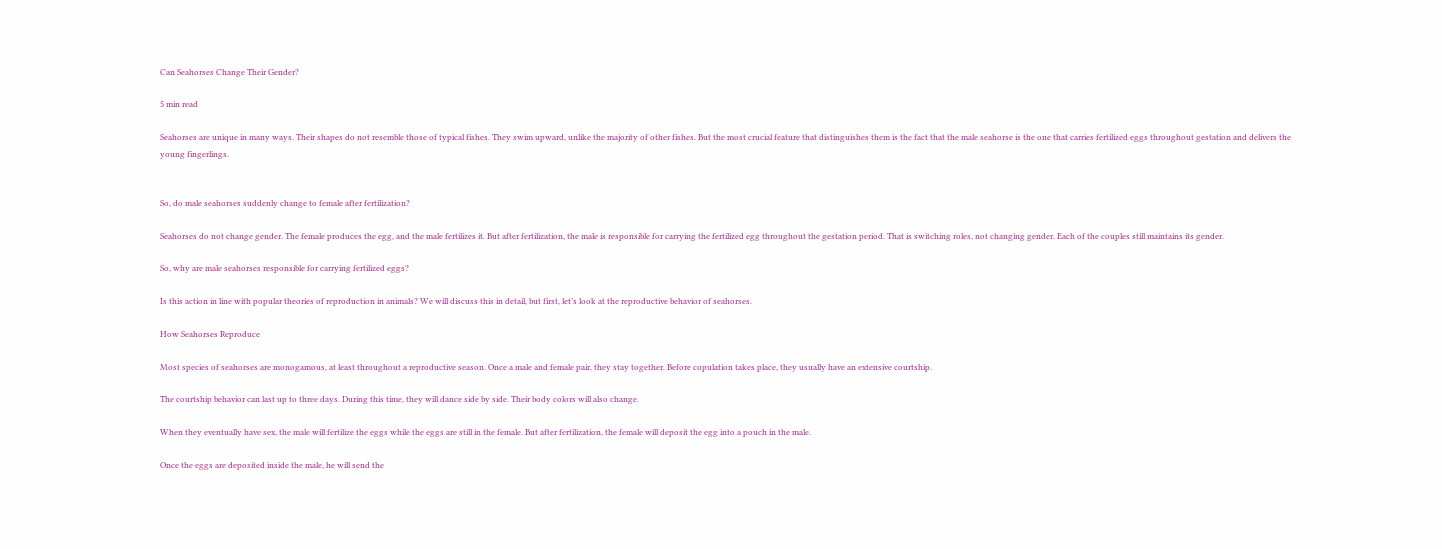Can Seahorses Change Their Gender?

5 min read

Seahorses are unique in many ways. Their shapes do not resemble those of typical fishes. They swim upward, unlike the majority of other fishes. But the most crucial feature that distinguishes them is the fact that the male seahorse is the one that carries fertilized eggs throughout gestation and delivers the young fingerlings.


So, do male seahorses suddenly change to female after fertilization?

Seahorses do not change gender. The female produces the egg, and the male fertilizes it. But after fertilization, the male is responsible for carrying the fertilized egg throughout the gestation period. That is switching roles, not changing gender. Each of the couples still maintains its gender.

So, why are male seahorses responsible for carrying fertilized eggs?

Is this action in line with popular theories of reproduction in animals? We will discuss this in detail, but first, let’s look at the reproductive behavior of seahorses.

How Seahorses Reproduce

Most species of seahorses are monogamous, at least throughout a reproductive season. Once a male and female pair, they stay together. Before copulation takes place, they usually have an extensive courtship.

The courtship behavior can last up to three days. During this time, they will dance side by side. Their body colors will also change.

When they eventually have sex, the male will fertilize the eggs while the eggs are still in the female. But after fertilization, the female will deposit the egg into a pouch in the male.

Once the eggs are deposited inside the male, he will send the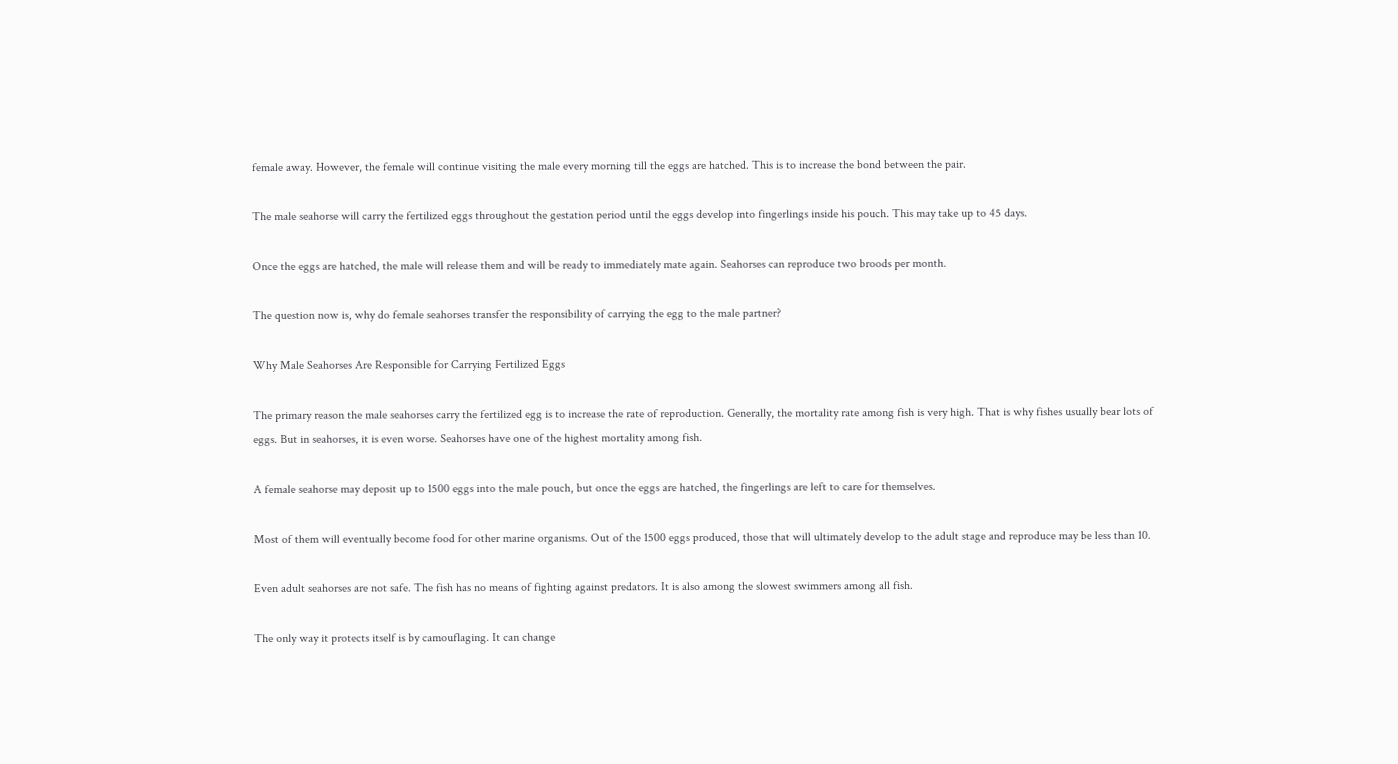female away. However, the female will continue visiting the male every morning till the eggs are hatched. This is to increase the bond between the pair.

The male seahorse will carry the fertilized eggs throughout the gestation period until the eggs develop into fingerlings inside his pouch. This may take up to 45 days.

Once the eggs are hatched, the male will release them and will be ready to immediately mate again. Seahorses can reproduce two broods per month.

The question now is, why do female seahorses transfer the responsibility of carrying the egg to the male partner?

Why Male Seahorses Are Responsible for Carrying Fertilized Eggs

The primary reason the male seahorses carry the fertilized egg is to increase the rate of reproduction. Generally, the mortality rate among fish is very high. That is why fishes usually bear lots of eggs. But in seahorses, it is even worse. Seahorses have one of the highest mortality among fish.

A female seahorse may deposit up to 1500 eggs into the male pouch, but once the eggs are hatched, the fingerlings are left to care for themselves.

Most of them will eventually become food for other marine organisms. Out of the 1500 eggs produced, those that will ultimately develop to the adult stage and reproduce may be less than 10.

Even adult seahorses are not safe. The fish has no means of fighting against predators. It is also among the slowest swimmers among all fish.

The only way it protects itself is by camouflaging. It can change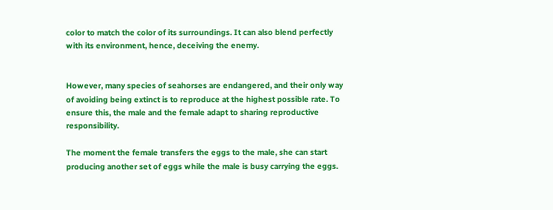color to match the color of its surroundings. It can also blend perfectly with its environment, hence, deceiving the enemy.


However, many species of seahorses are endangered, and their only way of avoiding being extinct is to reproduce at the highest possible rate. To ensure this, the male and the female adapt to sharing reproductive responsibility.

The moment the female transfers the eggs to the male, she can start producing another set of eggs while the male is busy carrying the eggs.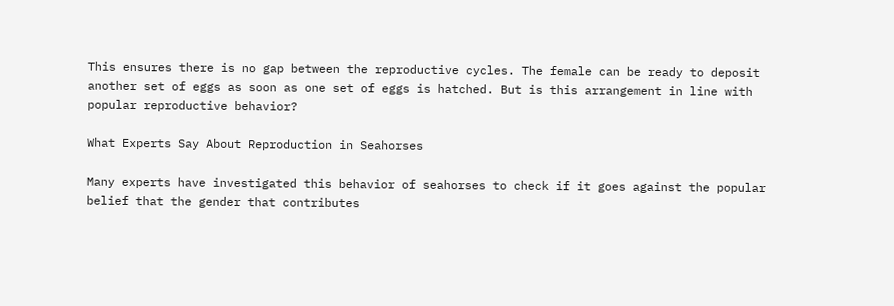This ensures there is no gap between the reproductive cycles. The female can be ready to deposit another set of eggs as soon as one set of eggs is hatched. But is this arrangement in line with popular reproductive behavior?

What Experts Say About Reproduction in Seahorses

Many experts have investigated this behavior of seahorses to check if it goes against the popular belief that the gender that contributes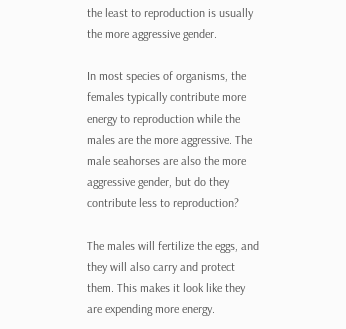the least to reproduction is usually the more aggressive gender.

In most species of organisms, the females typically contribute more energy to reproduction while the males are the more aggressive. The male seahorses are also the more aggressive gender, but do they contribute less to reproduction?

The males will fertilize the eggs, and they will also carry and protect them. This makes it look like they are expending more energy.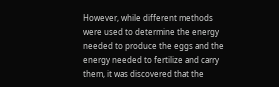However, while different methods were used to determine the energy needed to produce the eggs and the energy needed to fertilize and carry them, it was discovered that the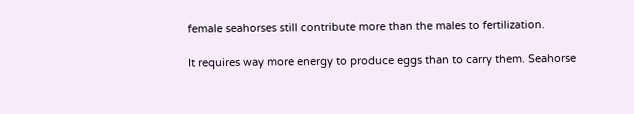female seahorses still contribute more than the males to fertilization.

It requires way more energy to produce eggs than to carry them. Seahorse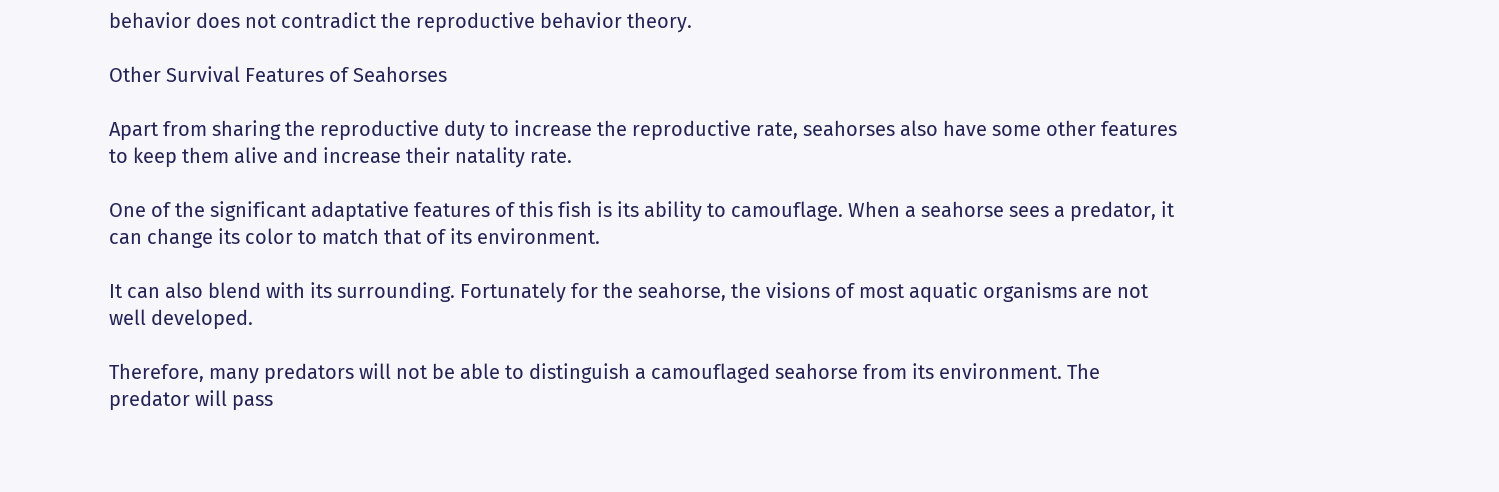behavior does not contradict the reproductive behavior theory.

Other Survival Features of Seahorses

Apart from sharing the reproductive duty to increase the reproductive rate, seahorses also have some other features to keep them alive and increase their natality rate.

One of the significant adaptative features of this fish is its ability to camouflage. When a seahorse sees a predator, it can change its color to match that of its environment.

It can also blend with its surrounding. Fortunately for the seahorse, the visions of most aquatic organisms are not well developed.

Therefore, many predators will not be able to distinguish a camouflaged seahorse from its environment. The predator will pass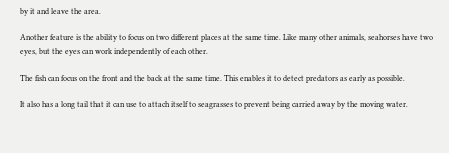by it and leave the area.

Another feature is the ability to focus on two different places at the same time. Like many other animals, seahorses have two eyes, but the eyes can work independently of each other.

The fish can focus on the front and the back at the same time. This enables it to detect predators as early as possible.

It also has a long tail that it can use to attach itself to seagrasses to prevent being carried away by the moving water.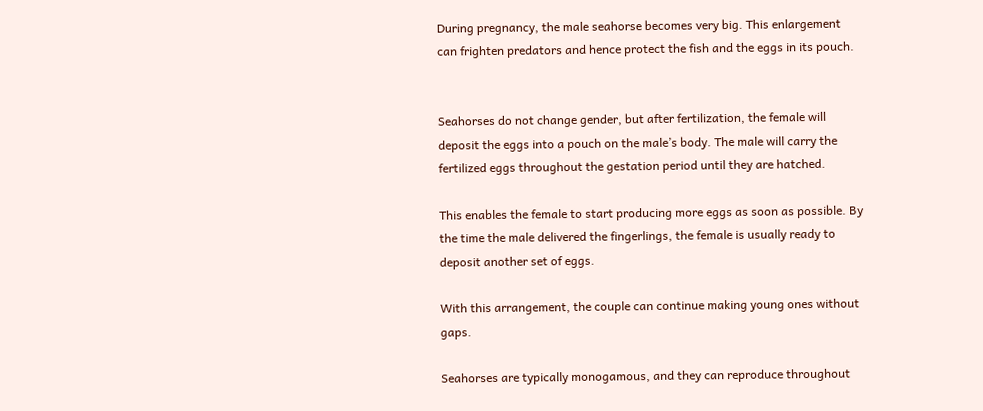During pregnancy, the male seahorse becomes very big. This enlargement can frighten predators and hence protect the fish and the eggs in its pouch.


Seahorses do not change gender, but after fertilization, the female will deposit the eggs into a pouch on the male’s body. The male will carry the fertilized eggs throughout the gestation period until they are hatched.

This enables the female to start producing more eggs as soon as possible. By the time the male delivered the fingerlings, the female is usually ready to deposit another set of eggs.

With this arrangement, the couple can continue making young ones without gaps.

Seahorses are typically monogamous, and they can reproduce throughout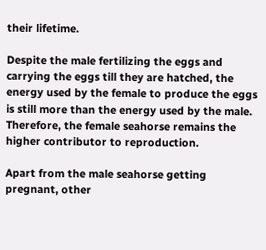their lifetime.

Despite the male fertilizing the eggs and carrying the eggs till they are hatched, the energy used by the female to produce the eggs is still more than the energy used by the male. Therefore, the female seahorse remains the higher contributor to reproduction.

Apart from the male seahorse getting pregnant, other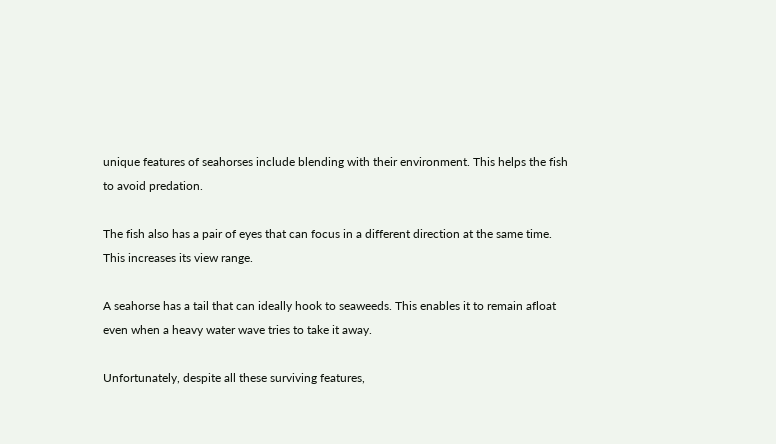unique features of seahorses include blending with their environment. This helps the fish to avoid predation.

The fish also has a pair of eyes that can focus in a different direction at the same time. This increases its view range.

A seahorse has a tail that can ideally hook to seaweeds. This enables it to remain afloat even when a heavy water wave tries to take it away.

Unfortunately, despite all these surviving features,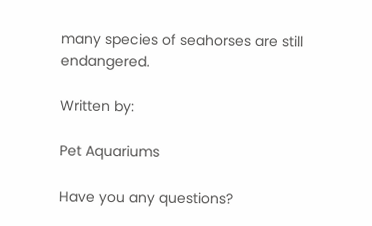many species of seahorses are still endangered.

Written by:

Pet Aquariums

Have you any questions?